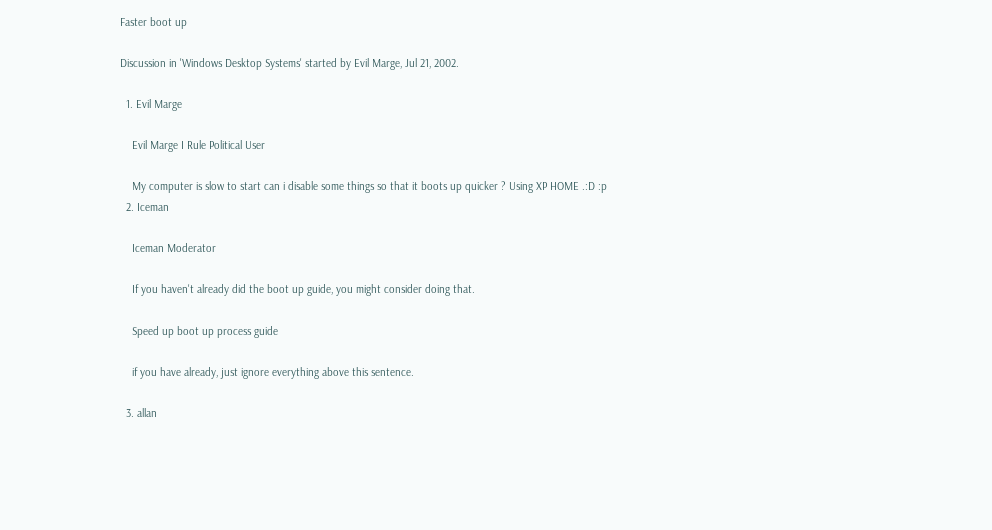Faster boot up

Discussion in 'Windows Desktop Systems' started by Evil Marge, Jul 21, 2002.

  1. Evil Marge

    Evil Marge I Rule Political User

    My computer is slow to start can i disable some things so that it boots up quicker ? Using XP HOME .:D :p
  2. Iceman

    Iceman Moderator

    If you haven't already did the boot up guide, you might consider doing that.

    Speed up boot up process guide

    if you have already, just ignore everything above this sentence.

  3. allan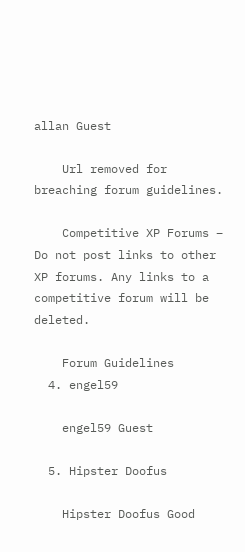allan Guest

    Url removed for breaching forum guidelines.

    Competitive XP Forums – Do not post links to other XP forums. Any links to a competitive forum will be deleted.

    Forum Guidelines
  4. engel59

    engel59 Guest

  5. Hipster Doofus

    Hipster Doofus Good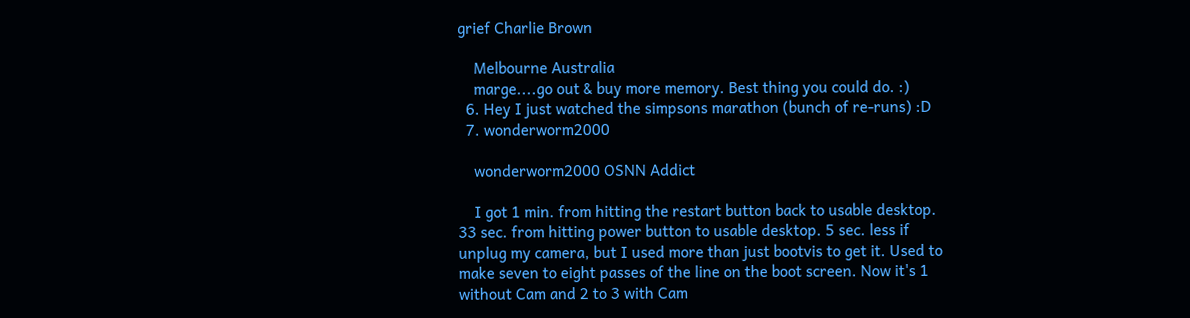grief Charlie Brown

    Melbourne Australia
    marge....go out & buy more memory. Best thing you could do. :)
  6. Hey I just watched the simpsons marathon (bunch of re-runs) :D
  7. wonderworm2000

    wonderworm2000 OSNN Addict

    I got 1 min. from hitting the restart button back to usable desktop. 33 sec. from hitting power button to usable desktop. 5 sec. less if unplug my camera, but I used more than just bootvis to get it. Used to make seven to eight passes of the line on the boot screen. Now it's 1 without Cam and 2 to 3 with Cam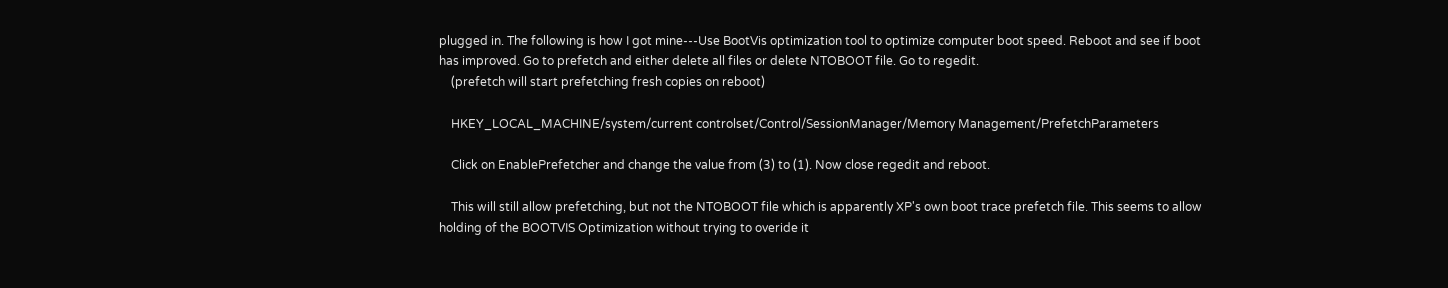plugged in. The following is how I got mine---Use BootVis optimization tool to optimize computer boot speed. Reboot and see if boot has improved. Go to prefetch and either delete all files or delete NTOBOOT file. Go to regedit.
    (prefetch will start prefetching fresh copies on reboot)

    HKEY_LOCAL_MACHINE/system/current controlset/Control/SessionManager/Memory Management/PrefetchParameters

    Click on EnablePrefetcher and change the value from (3) to (1). Now close regedit and reboot.

    This will still allow prefetching, but not the NTOBOOT file which is apparently XP's own boot trace prefetch file. This seems to allow holding of the BOOTVIS Optimization without trying to overide it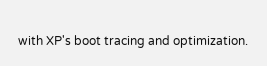with XP's boot tracing and optimization.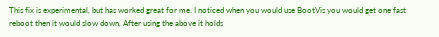This fix is experimental, but has worked great for me. I noticed when you would use BootVis you would get one fast reboot then it would slow down. After using the above it holds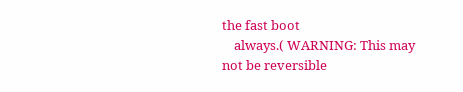the fast boot
    always.( WARNING: This may not be reversible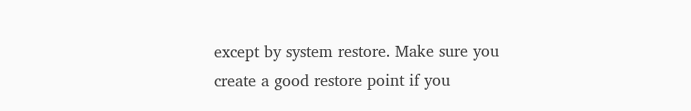except by system restore. Make sure you create a good restore point if you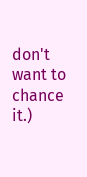don't want to chance it.)